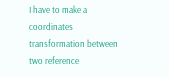I have to make a coordinates transformation between two reference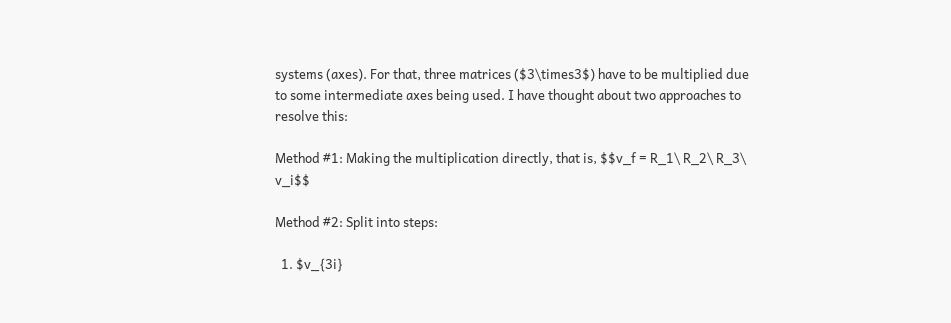systems (axes). For that, three matrices ($3\times3$) have to be multiplied due to some intermediate axes being used. I have thought about two approaches to resolve this:

Method #1: Making the multiplication directly, that is, $$v_f = R_1\ R_2\ R_3\ v_i$$

Method #2: Split into steps:

  1. $v_{3i}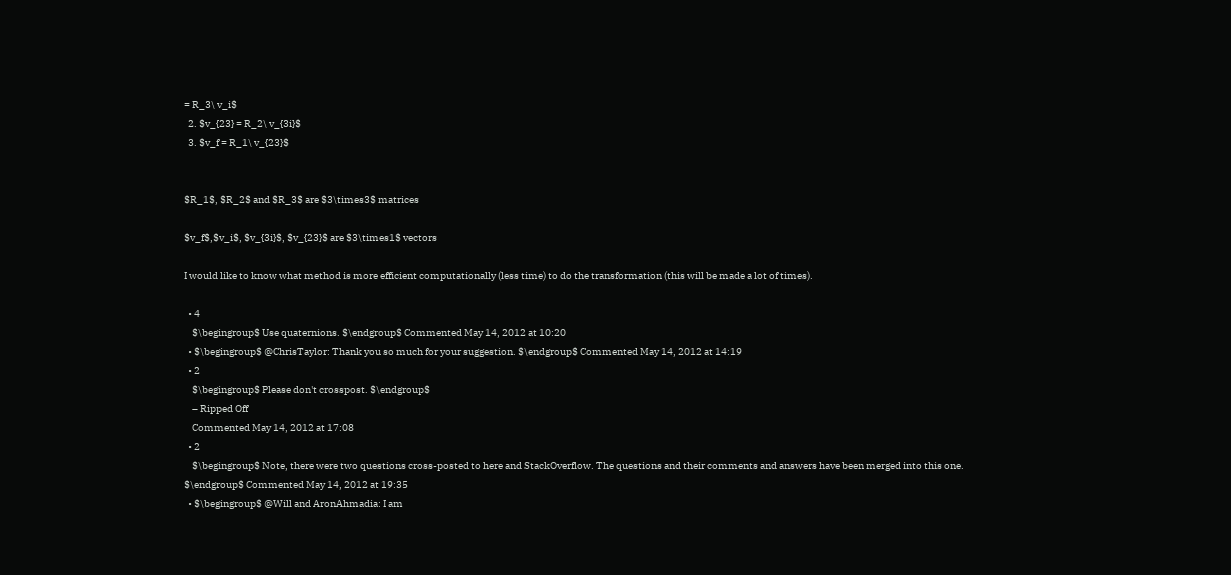= R_3\ v_i$
  2. $v_{23} = R_2\ v_{3i}$
  3. $v_f = R_1\ v_{23}$


$R_1$, $R_2$ and $R_3$ are $3\times3$ matrices

$v_f$,$v_i$, $v_{3i}$, $v_{23}$ are $3\times1$ vectors

I would like to know what method is more efficient computationally (less time) to do the transformation (this will be made a lot of times).

  • 4
    $\begingroup$ Use quaternions. $\endgroup$ Commented May 14, 2012 at 10:20
  • $\begingroup$ @ChrisTaylor: Thank you so much for your suggestion. $\endgroup$ Commented May 14, 2012 at 14:19
  • 2
    $\begingroup$ Please don't crosspost. $\endgroup$
    – Ripped Off
    Commented May 14, 2012 at 17:08
  • 2
    $\begingroup$ Note, there were two questions cross-posted to here and StackOverflow. The questions and their comments and answers have been merged into this one. $\endgroup$ Commented May 14, 2012 at 19:35
  • $\begingroup$ @Will and AronAhmadia: I am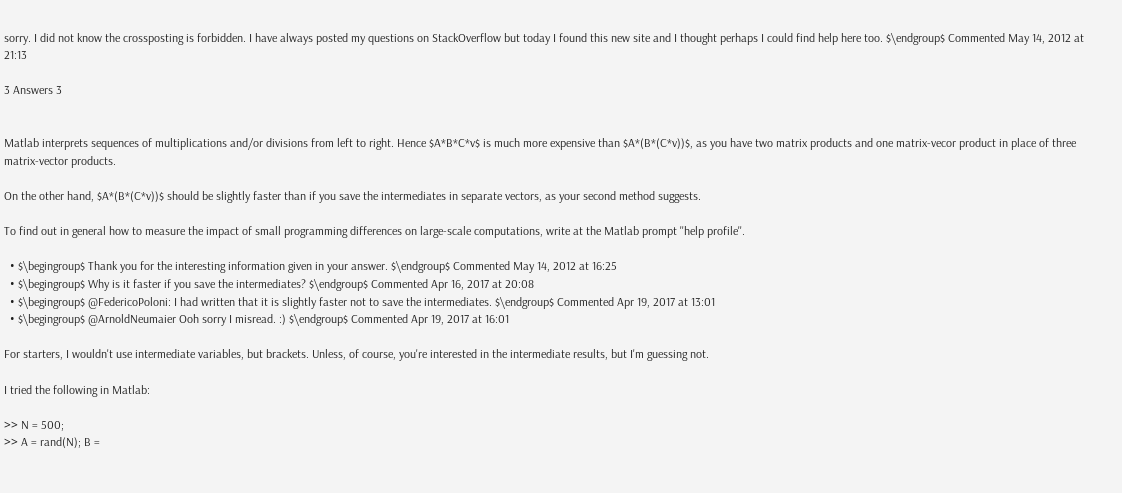sorry. I did not know the crossposting is forbidden. I have always posted my questions on StackOverflow but today I found this new site and I thought perhaps I could find help here too. $\endgroup$ Commented May 14, 2012 at 21:13

3 Answers 3


Matlab interprets sequences of multiplications and/or divisions from left to right. Hence $A*B*C*v$ is much more expensive than $A*(B*(C*v))$, as you have two matrix products and one matrix-vecor product in place of three matrix-vector products.

On the other hand, $A*(B*(C*v))$ should be slightly faster than if you save the intermediates in separate vectors, as your second method suggests.

To find out in general how to measure the impact of small programming differences on large-scale computations, write at the Matlab prompt ''help profile''.

  • $\begingroup$ Thank you for the interesting information given in your answer. $\endgroup$ Commented May 14, 2012 at 16:25
  • $\begingroup$ Why is it faster if you save the intermediates? $\endgroup$ Commented Apr 16, 2017 at 20:08
  • $\begingroup$ @FedericoPoloni: I had written that it is slightly faster not to save the intermediates. $\endgroup$ Commented Apr 19, 2017 at 13:01
  • $\begingroup$ @ArnoldNeumaier Ooh sorry I misread. :) $\endgroup$ Commented Apr 19, 2017 at 16:01

For starters, I wouldn't use intermediate variables, but brackets. Unless, of course, you're interested in the intermediate results, but I'm guessing not.

I tried the following in Matlab:

>> N = 500;
>> A = rand(N); B =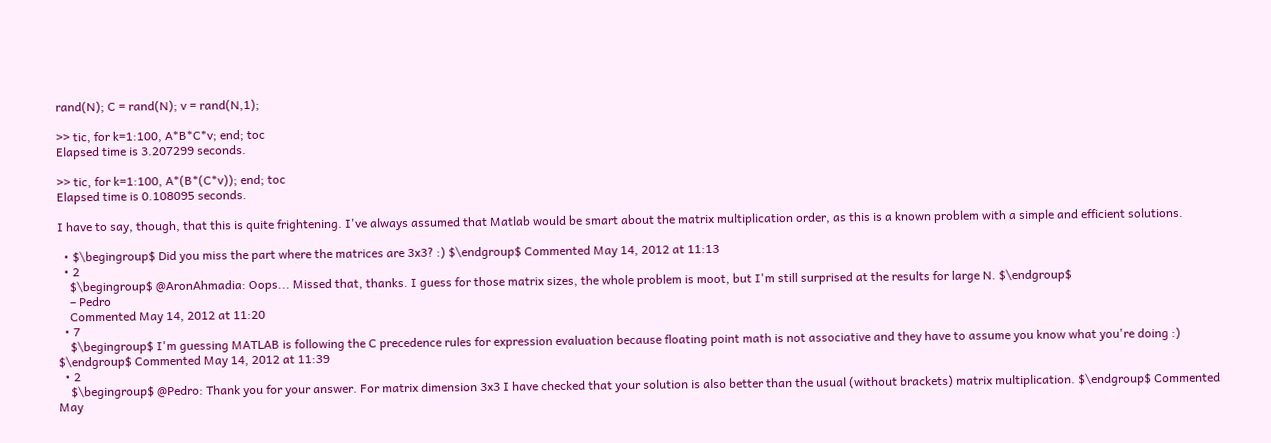rand(N); C = rand(N); v = rand(N,1);

>> tic, for k=1:100, A*B*C*v; end; toc
Elapsed time is 3.207299 seconds.

>> tic, for k=1:100, A*(B*(C*v)); end; toc
Elapsed time is 0.108095 seconds.

I have to say, though, that this is quite frightening. I've always assumed that Matlab would be smart about the matrix multiplication order, as this is a known problem with a simple and efficient solutions.

  • $\begingroup$ Did you miss the part where the matrices are 3x3? :) $\endgroup$ Commented May 14, 2012 at 11:13
  • 2
    $\begingroup$ @AronAhmadia: Oops... Missed that, thanks. I guess for those matrix sizes, the whole problem is moot, but I'm still surprised at the results for large N. $\endgroup$
    – Pedro
    Commented May 14, 2012 at 11:20
  • 7
    $\begingroup$ I'm guessing MATLAB is following the C precedence rules for expression evaluation because floating point math is not associative and they have to assume you know what you're doing :) $\endgroup$ Commented May 14, 2012 at 11:39
  • 2
    $\begingroup$ @Pedro: Thank you for your answer. For matrix dimension 3x3 I have checked that your solution is also better than the usual (without brackets) matrix multiplication. $\endgroup$ Commented May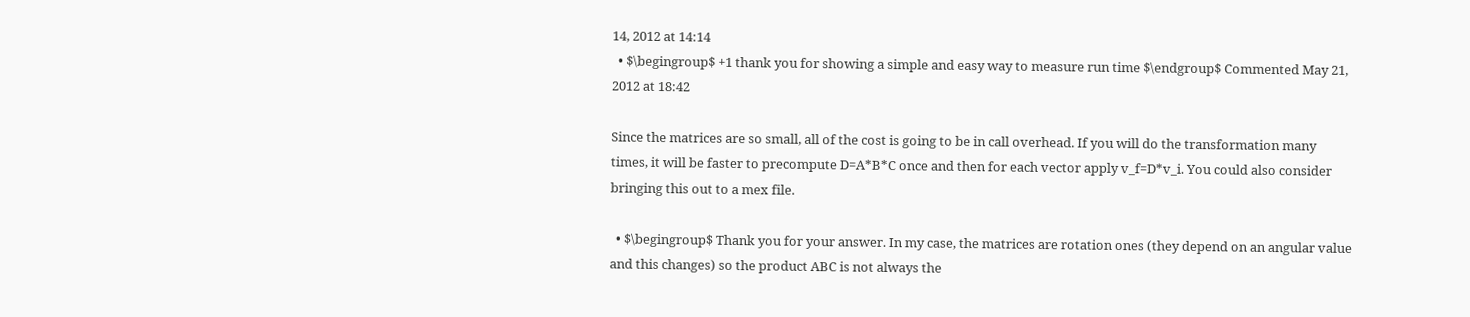14, 2012 at 14:14
  • $\begingroup$ +1 thank you for showing a simple and easy way to measure run time $\endgroup$ Commented May 21, 2012 at 18:42

Since the matrices are so small, all of the cost is going to be in call overhead. If you will do the transformation many times, it will be faster to precompute D=A*B*C once and then for each vector apply v_f=D*v_i. You could also consider bringing this out to a mex file.

  • $\begingroup$ Thank you for your answer. In my case, the matrices are rotation ones (they depend on an angular value and this changes) so the product ABC is not always the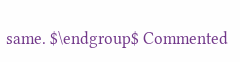same. $\endgroup$ Commented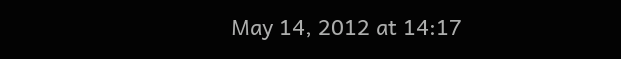May 14, 2012 at 14:17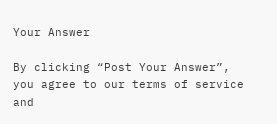Your Answer

By clicking “Post Your Answer”, you agree to our terms of service and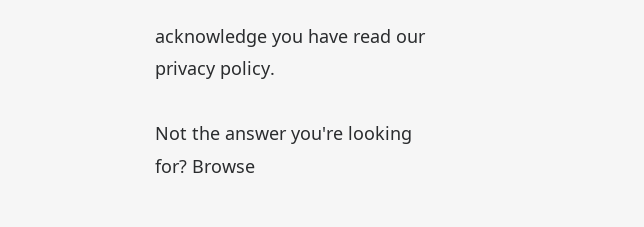acknowledge you have read our privacy policy.

Not the answer you're looking for? Browse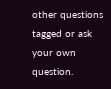other questions tagged or ask your own question.